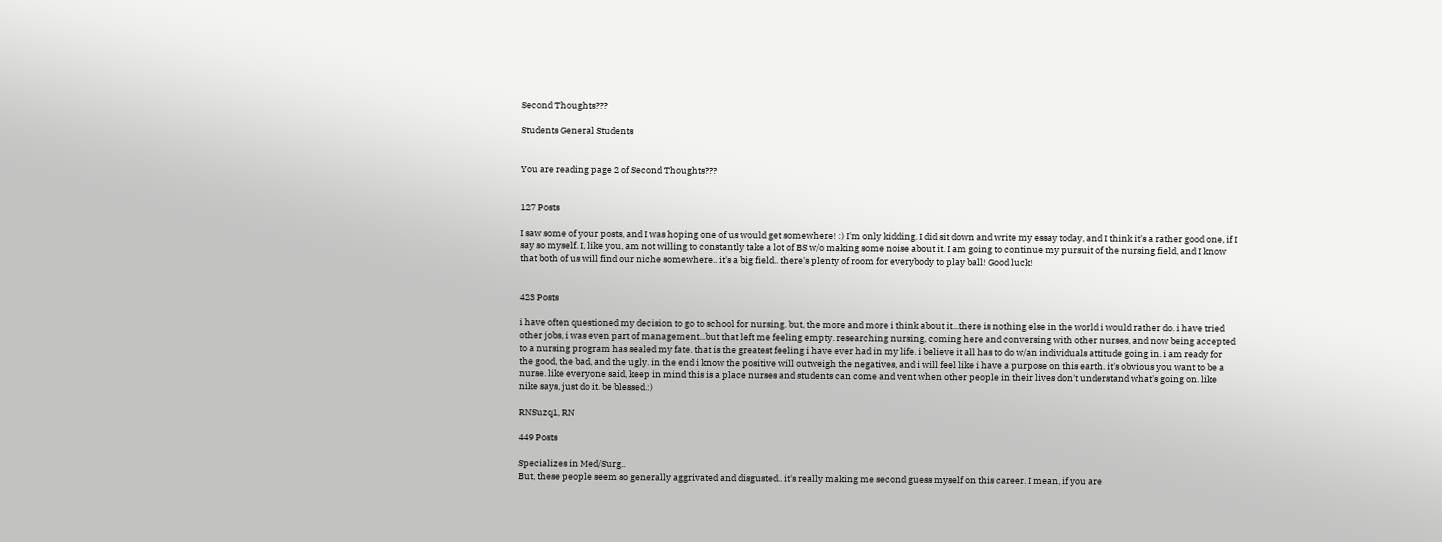Second Thoughts???

Students General Students


You are reading page 2 of Second Thoughts???


127 Posts

I saw some of your posts, and I was hoping one of us would get somewhere! :) I'm only kidding. I did sit down and write my essay today, and I think it's a rather good one, if I say so myself. I, like you, am not willing to constantly take a lot of BS w/o making some noise about it. I am going to continue my pursuit of the nursing field, and I know that both of us will find our niche somewhere.. it's a big field.. there's plenty of room for everybody to play ball! Good luck!


423 Posts

i have often questioned my decision to go to school for nursing. but, the more and more i think about it...there is nothing else in the world i would rather do. i have tried other jobs, i was even part of management...but that left me feeling empty. researching nursing, coming here and conversing with other nurses, and now being accepted to a nursing program has sealed my fate. that is the greatest feeling i have ever had in my life. i believe it all has to do w/an individuals attitude going in. i am ready for the good, the bad, and the ugly. in the end i know the positive will outweigh the negatives, and i will feel like i have a purpose on this earth. it's obvious you want to be a nurse. like everyone said, keep in mind this is a place nurses and students can come and vent when other people in their lives don't understand what's going on. like nike says, just do it. be blessed.:)

RNSuzq1, RN

449 Posts

Specializes in Med/Surg..
But, these people seem so generally aggrivated and disgusted.. it's really making me second guess myself on this career. I mean, if you are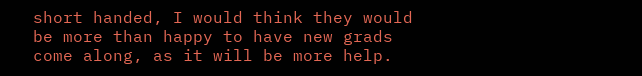short handed, I would think they would be more than happy to have new grads come along, as it will be more help.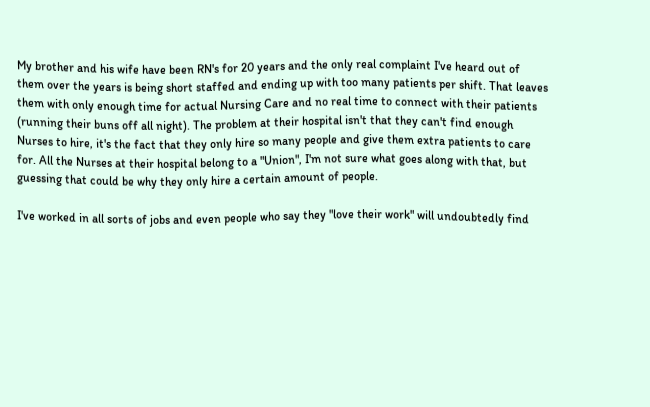My brother and his wife have been RN's for 20 years and the only real complaint I've heard out of them over the years is being short staffed and ending up with too many patients per shift. That leaves them with only enough time for actual Nursing Care and no real time to connect with their patients (running their buns off all night). The problem at their hospital isn't that they can't find enough Nurses to hire, it's the fact that they only hire so many people and give them extra patients to care for. All the Nurses at their hospital belong to a "Union", I'm not sure what goes along with that, but guessing that could be why they only hire a certain amount of people.

I've worked in all sorts of jobs and even people who say they "love their work" will undoubtedly find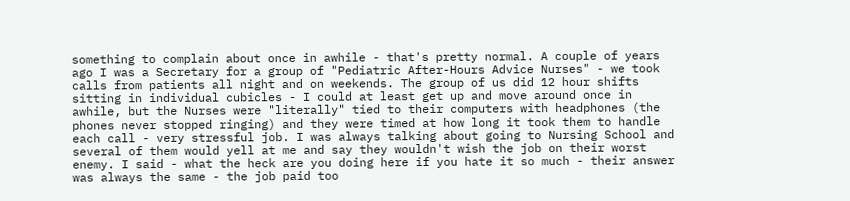something to complain about once in awhile - that's pretty normal. A couple of years ago I was a Secretary for a group of "Pediatric After-Hours Advice Nurses" - we took calls from patients all night and on weekends. The group of us did 12 hour shifts sitting in individual cubicles - I could at least get up and move around once in awhile, but the Nurses were "literally" tied to their computers with headphones (the phones never stopped ringing) and they were timed at how long it took them to handle each call - very stressful job. I was always talking about going to Nursing School and several of them would yell at me and say they wouldn't wish the job on their worst enemy. I said - what the heck are you doing here if you hate it so much - their answer was always the same - the job paid too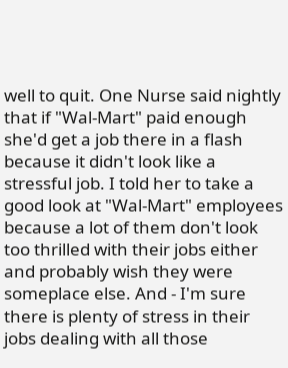well to quit. One Nurse said nightly that if "Wal-Mart" paid enough she'd get a job there in a flash because it didn't look like a stressful job. I told her to take a good look at "Wal-Mart" employees because a lot of them don't look too thrilled with their jobs either and probably wish they were someplace else. And - I'm sure there is plenty of stress in their jobs dealing with all those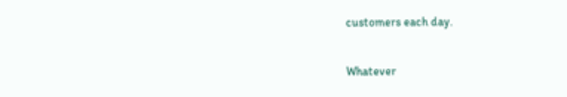customers each day.

Whatever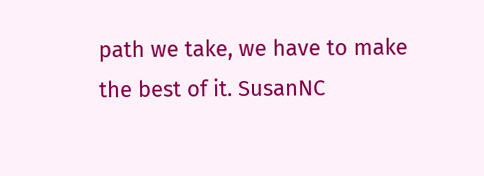path we take, we have to make the best of it. SusanNC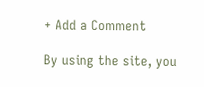+ Add a Comment

By using the site, you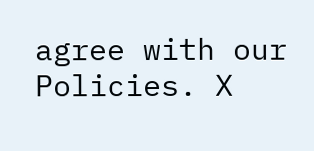agree with our Policies. X